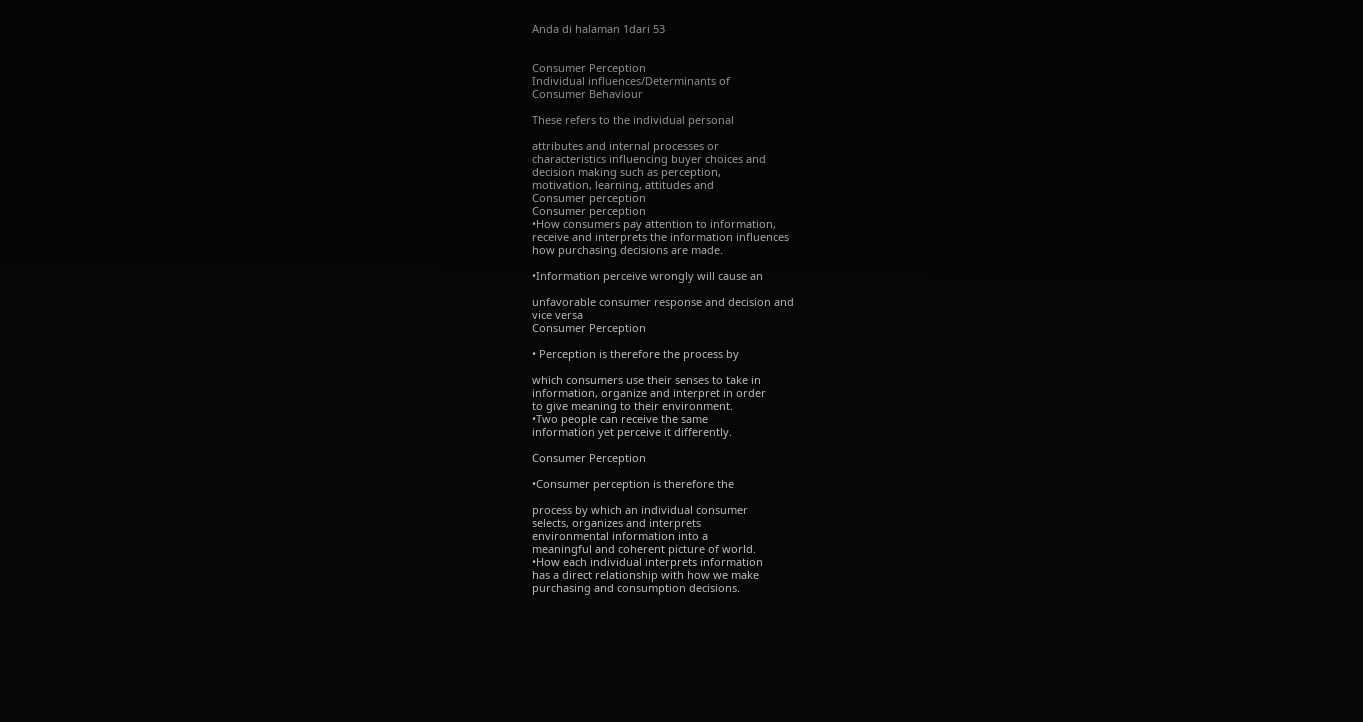Anda di halaman 1dari 53


Consumer Perception
Individual influences/Determinants of
Consumer Behaviour

These refers to the individual personal

attributes and internal processes or
characteristics influencing buyer choices and
decision making such as perception,
motivation, learning, attitudes and
Consumer perception
Consumer perception
•How consumers pay attention to information,
receive and interprets the information influences
how purchasing decisions are made.

•Information perceive wrongly will cause an

unfavorable consumer response and decision and
vice versa
Consumer Perception

• Perception is therefore the process by

which consumers use their senses to take in
information, organize and interpret in order
to give meaning to their environment.
•Two people can receive the same
information yet perceive it differently.

Consumer Perception

•Consumer perception is therefore the

process by which an individual consumer
selects, organizes and interprets
environmental information into a
meaningful and coherent picture of world.
•How each individual interprets information
has a direct relationship with how we make
purchasing and consumption decisions.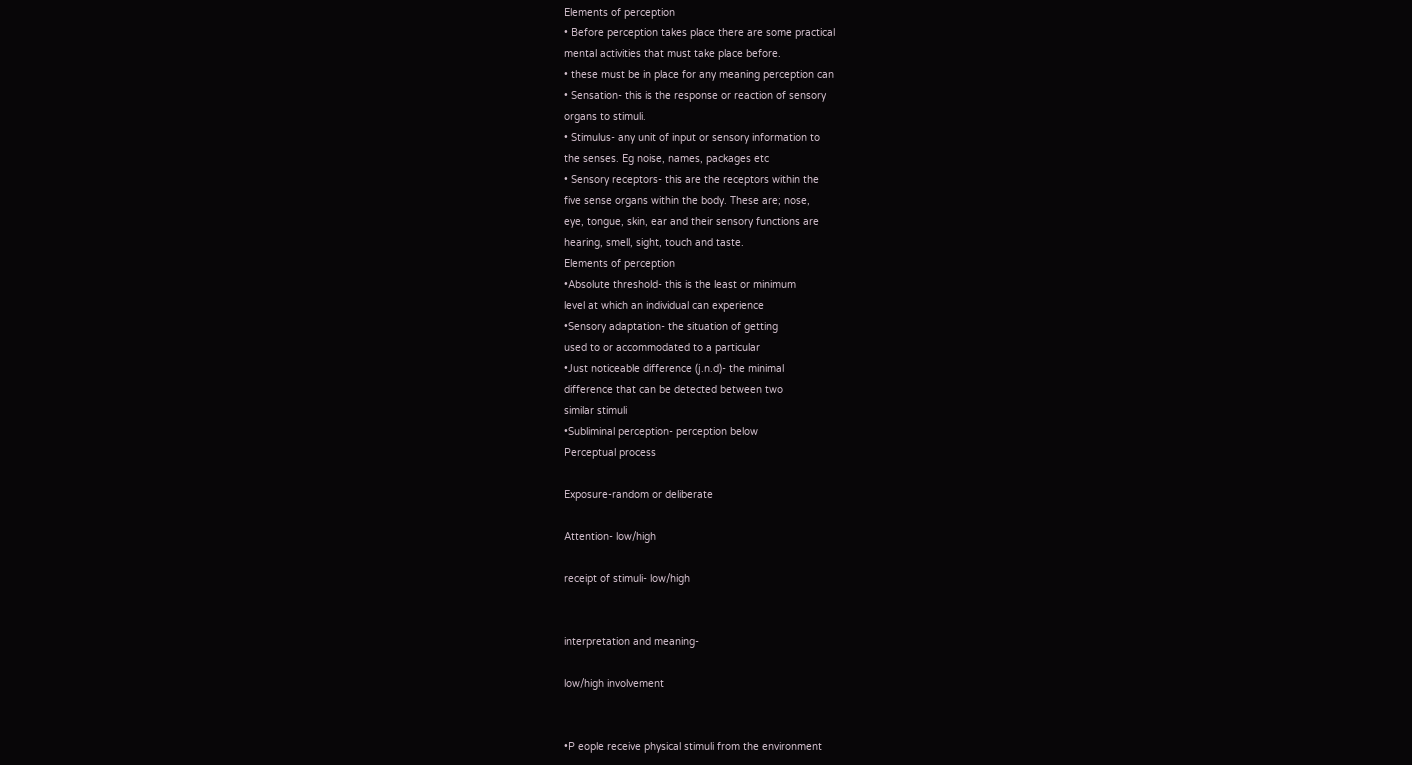Elements of perception
• Before perception takes place there are some practical
mental activities that must take place before.
• these must be in place for any meaning perception can
• Sensation- this is the response or reaction of sensory
organs to stimuli.
• Stimulus- any unit of input or sensory information to
the senses. Eg noise, names, packages etc
• Sensory receptors- this are the receptors within the
five sense organs within the body. These are; nose,
eye, tongue, skin, ear and their sensory functions are
hearing, smell, sight, touch and taste.
Elements of perception
•Absolute threshold- this is the least or minimum
level at which an individual can experience
•Sensory adaptation- the situation of getting
used to or accommodated to a particular
•Just noticeable difference (j.n.d)- the minimal
difference that can be detected between two
similar stimuli
•Subliminal perception- perception below
Perceptual process

Exposure-random or deliberate

Attention- low/high

receipt of stimuli- low/high


interpretation and meaning-

low/high involvement


•P eople receive physical stimuli from the environment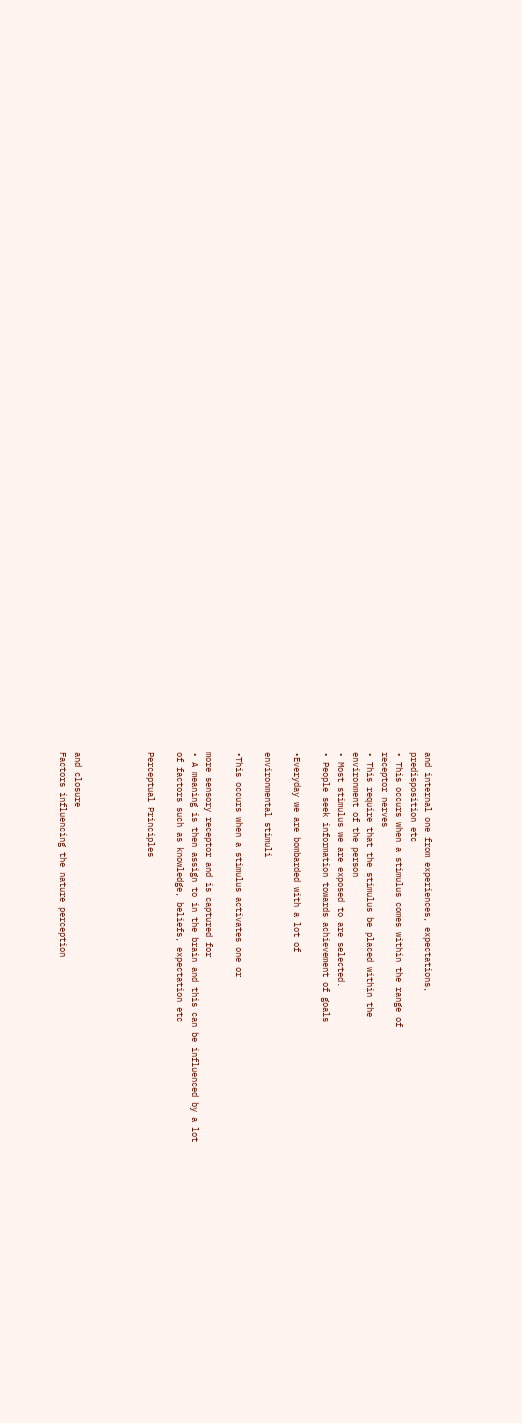and internal one from experiences, expectations,
predisposition etc
• This occurs when a stimulus comes within the range of
receptor nerves
• This require that the stimulus be placed within the
environment of the person
• Most stimulus we are exposed to are selected.
• People seek information towards achievement of goals

•Everyday we are bombarded with a lot of

environmental stimuli

•This occurs when a stimulus activates one or

more sensory receptor and is captured for
• A meaning is then assign to in the brain and this can be influenced by a lot
of factors such as knowledge, beliefs, expectation etc

Perceptual Principles




and closure
Factors influencing the nature perception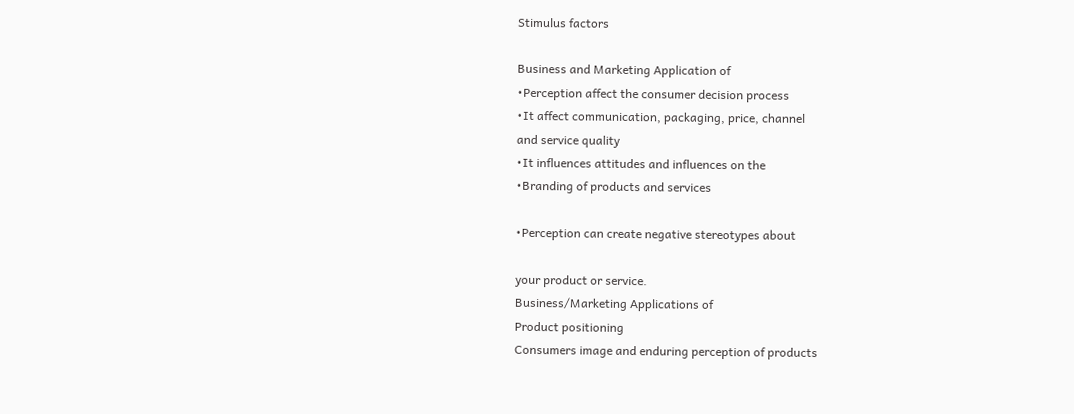Stimulus factors

Business and Marketing Application of
•Perception affect the consumer decision process
•It affect communication, packaging, price, channel
and service quality
•It influences attitudes and influences on the
•Branding of products and services

•Perception can create negative stereotypes about

your product or service.
Business/Marketing Applications of
Product positioning
Consumers image and enduring perception of products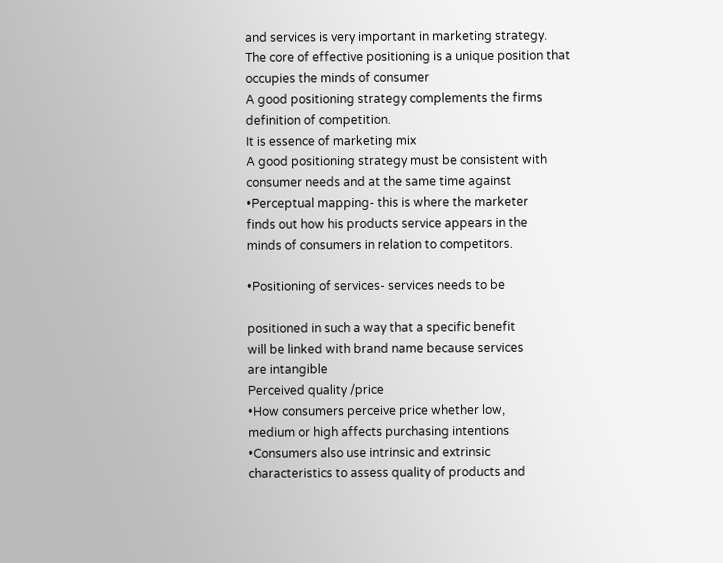and services is very important in marketing strategy.
The core of effective positioning is a unique position that
occupies the minds of consumer
A good positioning strategy complements the firms
definition of competition.
It is essence of marketing mix
A good positioning strategy must be consistent with
consumer needs and at the same time against
•Perceptual mapping- this is where the marketer
finds out how his products service appears in the
minds of consumers in relation to competitors.

•Positioning of services- services needs to be

positioned in such a way that a specific benefit
will be linked with brand name because services
are intangible
Perceived quality /price
•How consumers perceive price whether low,
medium or high affects purchasing intentions
•Consumers also use intrinsic and extrinsic
characteristics to assess quality of products and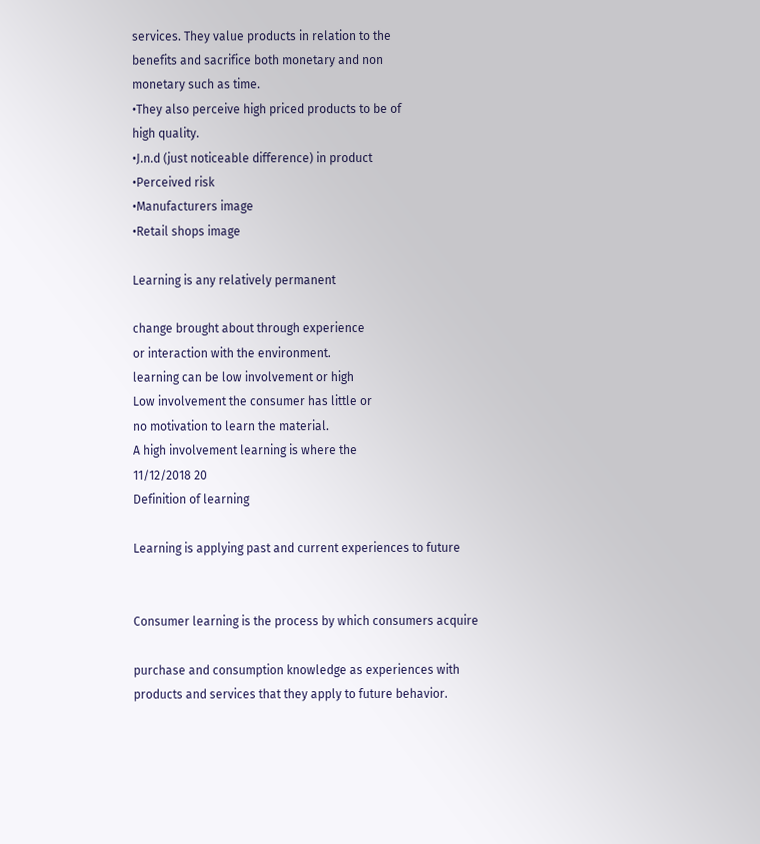services. They value products in relation to the
benefits and sacrifice both monetary and non
monetary such as time.
•They also perceive high priced products to be of
high quality.
•J.n.d (just noticeable difference) in product
•Perceived risk
•Manufacturers image
•Retail shops image

Learning is any relatively permanent

change brought about through experience
or interaction with the environment.
learning can be low involvement or high
Low involvement the consumer has little or
no motivation to learn the material.
A high involvement learning is where the
11/12/2018 20
Definition of learning

Learning is applying past and current experiences to future


Consumer learning is the process by which consumers acquire

purchase and consumption knowledge as experiences with
products and services that they apply to future behavior.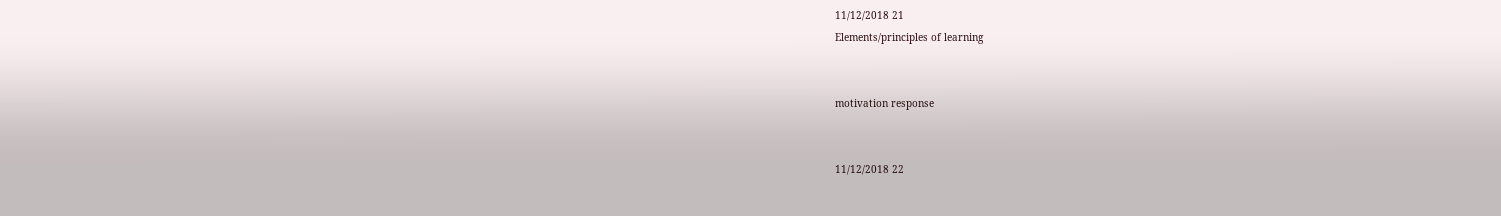11/12/2018 21
Elements/principles of learning


motivation response


11/12/2018 22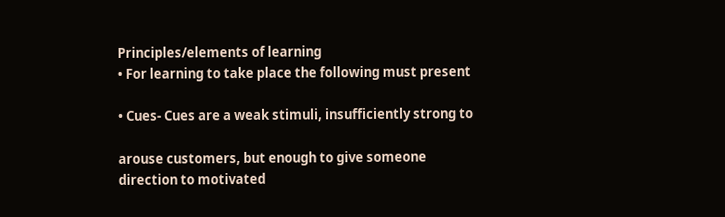Principles/elements of learning
• For learning to take place the following must present

• Cues- Cues are a weak stimuli, insufficiently strong to

arouse customers, but enough to give someone
direction to motivated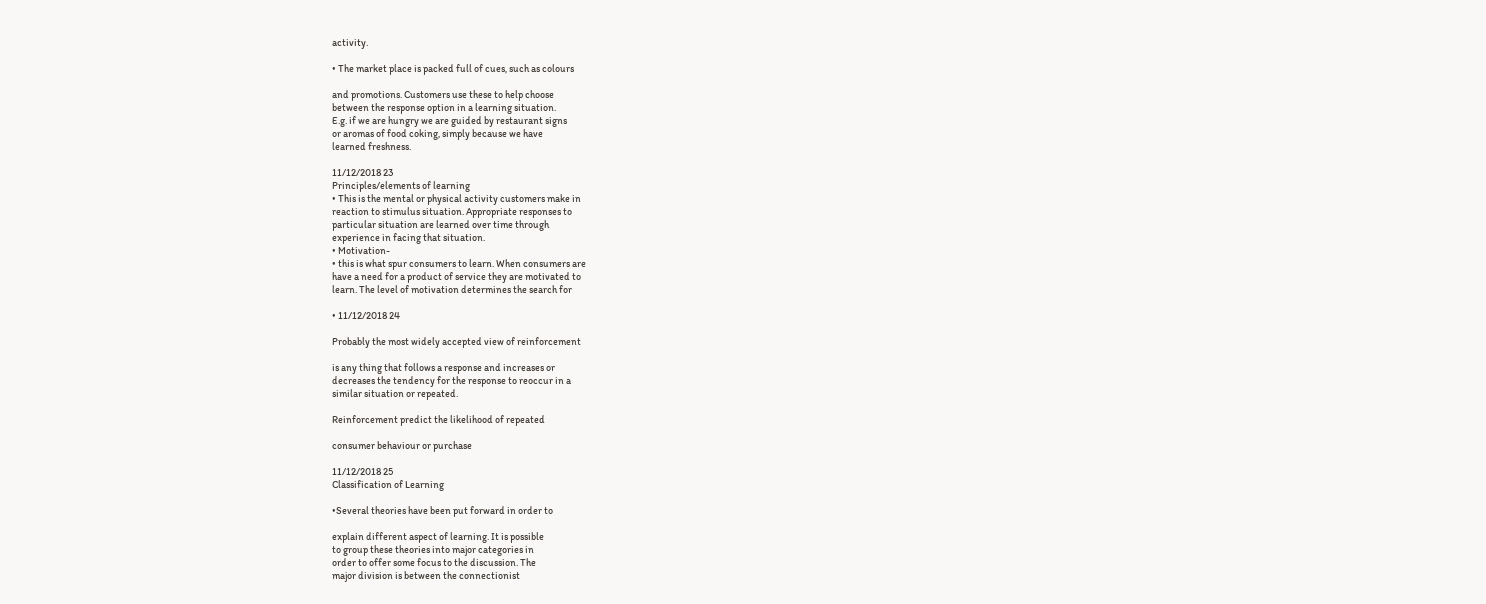activity.

• The market place is packed full of cues, such as colours

and promotions. Customers use these to help choose
between the response option in a learning situation.
E.g. if we are hungry we are guided by restaurant signs
or aromas of food coking, simply because we have
learned freshness.

11/12/2018 23
Principles/elements of learning
• This is the mental or physical activity customers make in
reaction to stimulus situation. Appropriate responses to
particular situation are learned over time through
experience in facing that situation.
• Motivation-
• this is what spur consumers to learn. When consumers are
have a need for a product of service they are motivated to
learn. The level of motivation determines the search for

• 11/12/2018 24

Probably the most widely accepted view of reinforcement

is any thing that follows a response and increases or
decreases the tendency for the response to reoccur in a
similar situation or repeated.

Reinforcement predict the likelihood of repeated

consumer behaviour or purchase

11/12/2018 25
Classification of Learning

•Several theories have been put forward in order to

explain different aspect of learning. It is possible
to group these theories into major categories in
order to offer some focus to the discussion. The
major division is between the connectionist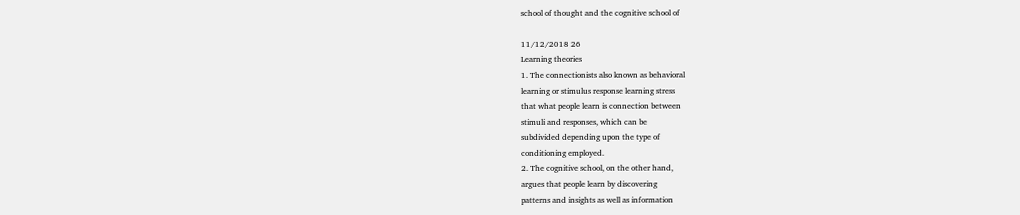school of thought and the cognitive school of

11/12/2018 26
Learning theories
1. The connectionists also known as behavioral
learning or stimulus response learning stress
that what people learn is connection between
stimuli and responses, which can be
subdivided depending upon the type of
conditioning employed.
2. The cognitive school, on the other hand,
argues that people learn by discovering
patterns and insights as well as information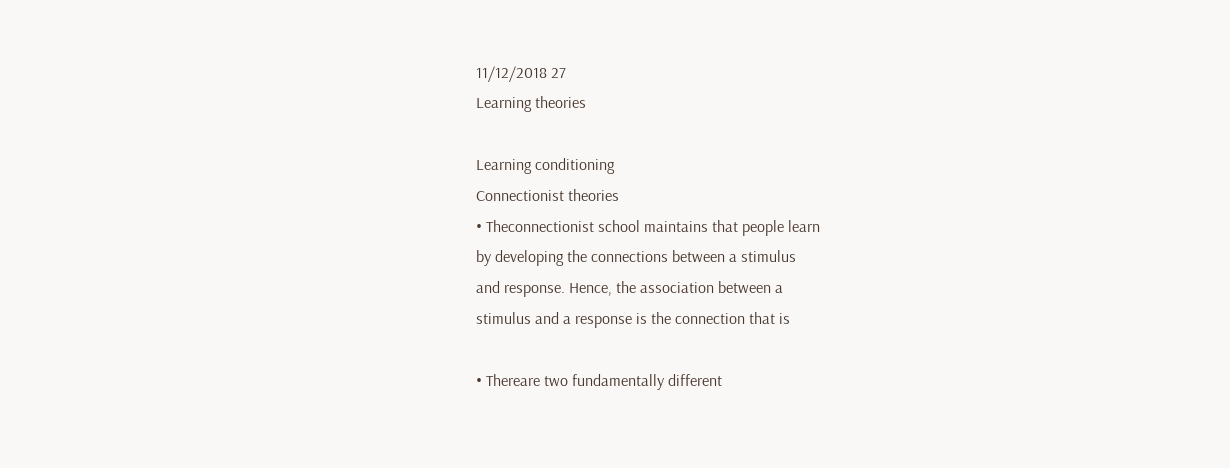11/12/2018 27
Learning theories

Learning conditioning
Connectionist theories
• Theconnectionist school maintains that people learn
by developing the connections between a stimulus
and response. Hence, the association between a
stimulus and a response is the connection that is

• Thereare two fundamentally different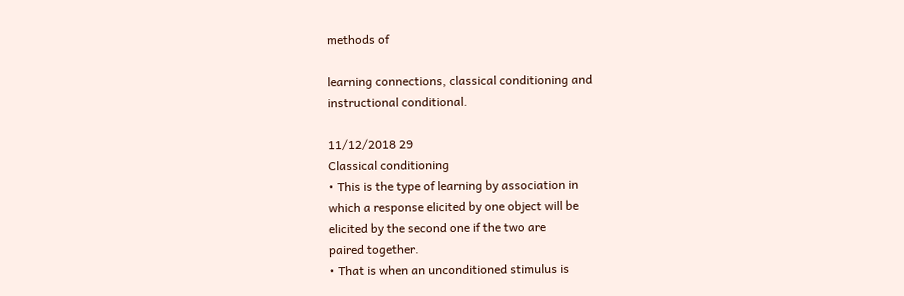methods of

learning connections, classical conditioning and
instructional conditional.

11/12/2018 29
Classical conditioning
• This is the type of learning by association in
which a response elicited by one object will be
elicited by the second one if the two are
paired together.
• That is when an unconditioned stimulus is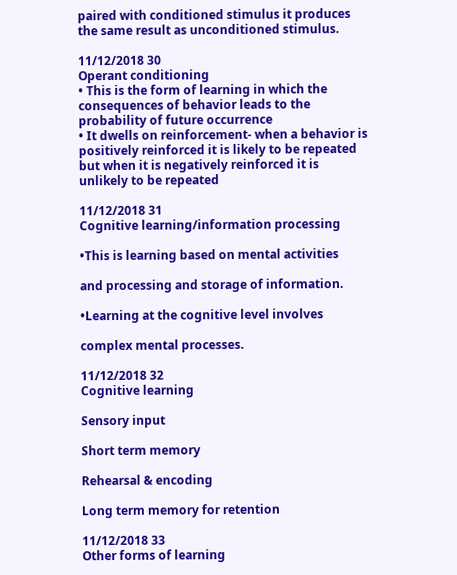paired with conditioned stimulus it produces
the same result as unconditioned stimulus.

11/12/2018 30
Operant conditioning
• This is the form of learning in which the
consequences of behavior leads to the
probability of future occurrence
• It dwells on reinforcement- when a behavior is
positively reinforced it is likely to be repeated
but when it is negatively reinforced it is
unlikely to be repeated

11/12/2018 31
Cognitive learning/information processing

•This is learning based on mental activities

and processing and storage of information.

•Learning at the cognitive level involves

complex mental processes.

11/12/2018 32
Cognitive learning

Sensory input

Short term memory

Rehearsal & encoding

Long term memory for retention

11/12/2018 33
Other forms of learning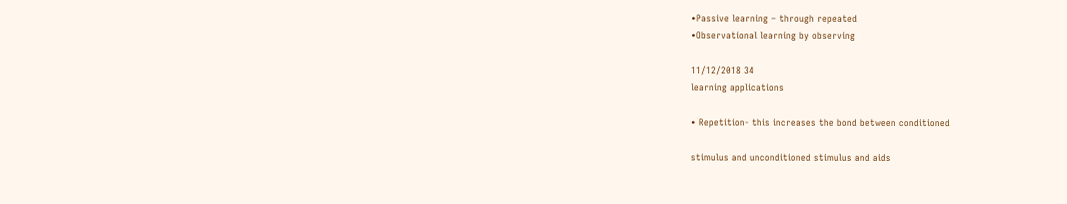•Passive learning – through repeated
•Observational learning by observing

11/12/2018 34
learning applications

• Repetition- this increases the bond between conditioned

stimulus and unconditioned stimulus and aids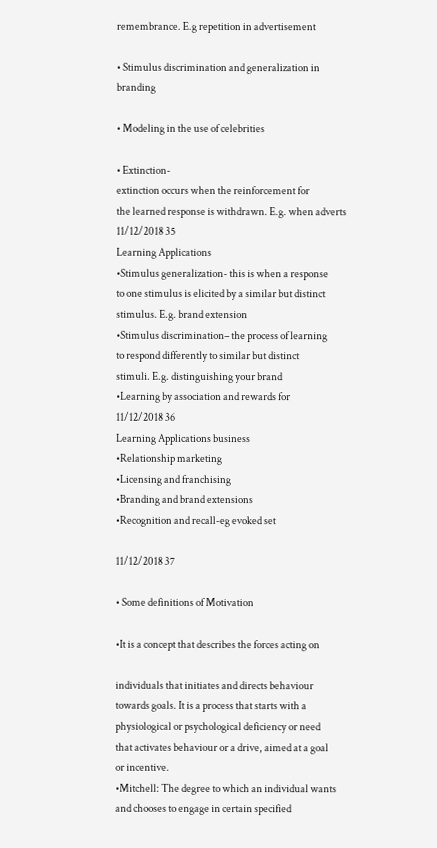remembrance. E.g repetition in advertisement

• Stimulus discrimination and generalization in branding

• Modeling in the use of celebrities

• Extinction-
extinction occurs when the reinforcement for
the learned response is withdrawn. E.g. when adverts
11/12/2018 35
Learning Applications
•Stimulus generalization- this is when a response
to one stimulus is elicited by a similar but distinct
stimulus. E.g. brand extension
•Stimulus discrimination– the process of learning
to respond differently to similar but distinct
stimuli. E.g. distinguishing your brand
•Learning by association and rewards for
11/12/2018 36
Learning Applications business
•Relationship marketing
•Licensing and franchising
•Branding and brand extensions
•Recognition and recall-eg evoked set

11/12/2018 37

• Some definitions of Motivation

•It is a concept that describes the forces acting on

individuals that initiates and directs behaviour
towards goals. It is a process that starts with a
physiological or psychological deficiency or need
that activates behaviour or a drive, aimed at a goal
or incentive.
•Mitchell: The degree to which an individual wants
and chooses to engage in certain specified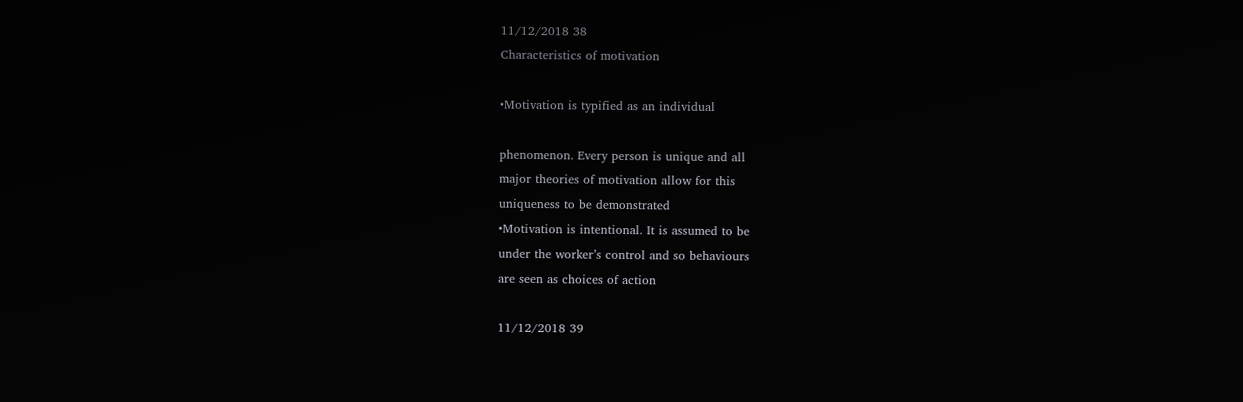11/12/2018 38
Characteristics of motivation

•Motivation is typified as an individual

phenomenon. Every person is unique and all
major theories of motivation allow for this
uniqueness to be demonstrated
•Motivation is intentional. It is assumed to be
under the worker’s control and so behaviours
are seen as choices of action

11/12/2018 39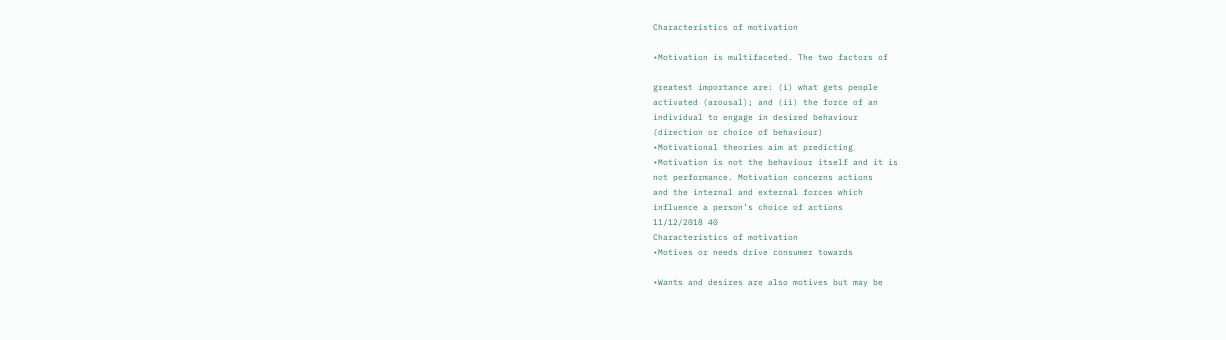Characteristics of motivation

•Motivation is multifaceted. The two factors of

greatest importance are: (i) what gets people
activated (arousal); and (ii) the force of an
individual to engage in desired behaviour
(direction or choice of behaviour)
•Motivational theories aim at predicting
•Motivation is not the behaviour itself and it is
not performance. Motivation concerns actions
and the internal and external forces which
influence a person’s choice of actions
11/12/2018 40
Characteristics of motivation
•Motives or needs drive consumer towards

•Wants and desires are also motives but may be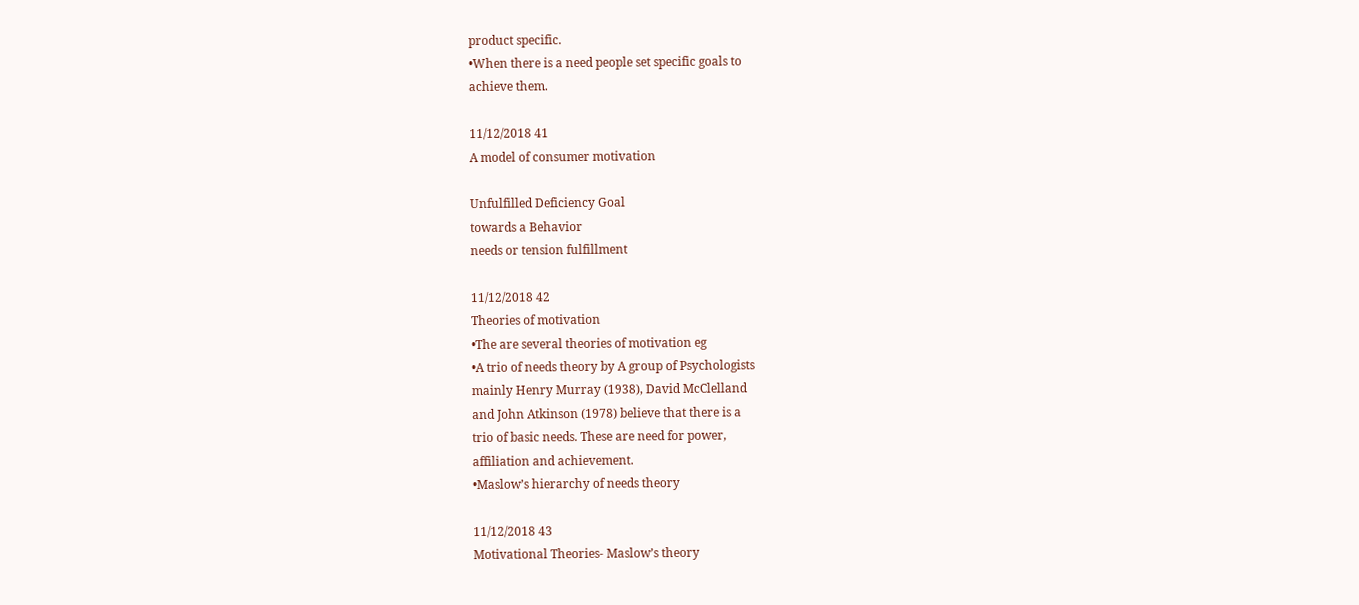product specific.
•When there is a need people set specific goals to
achieve them.

11/12/2018 41
A model of consumer motivation

Unfulfilled Deficiency Goal
towards a Behavior
needs or tension fulfillment

11/12/2018 42
Theories of motivation
•The are several theories of motivation eg
•A trio of needs theory by A group of Psychologists
mainly Henry Murray (1938), David McClelland
and John Atkinson (1978) believe that there is a
trio of basic needs. These are need for power,
affiliation and achievement.
•Maslow’s hierarchy of needs theory

11/12/2018 43
Motivational Theories- Maslow’s theory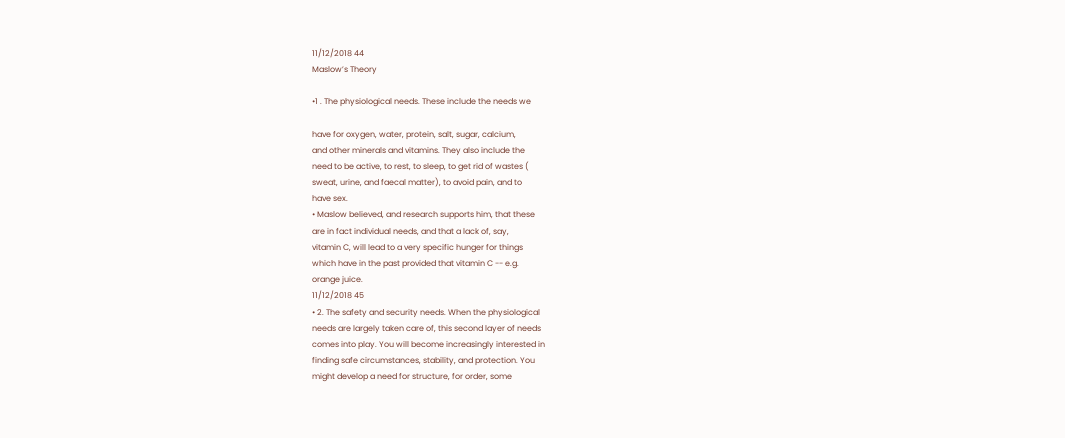11/12/2018 44
Maslow’s Theory

•1 . The physiological needs. These include the needs we

have for oxygen, water, protein, salt, sugar, calcium,
and other minerals and vitamins. They also include the
need to be active, to rest, to sleep, to get rid of wastes (
sweat, urine, and faecal matter), to avoid pain, and to
have sex.
• Maslow believed, and research supports him, that these
are in fact individual needs, and that a lack of, say,
vitamin C, will lead to a very specific hunger for things
which have in the past provided that vitamin C -- e.g.
orange juice.
11/12/2018 45
• 2. The safety and security needs. When the physiological
needs are largely taken care of, this second layer of needs
comes into play. You will become increasingly interested in
finding safe circumstances, stability, and protection. You
might develop a need for structure, for order, some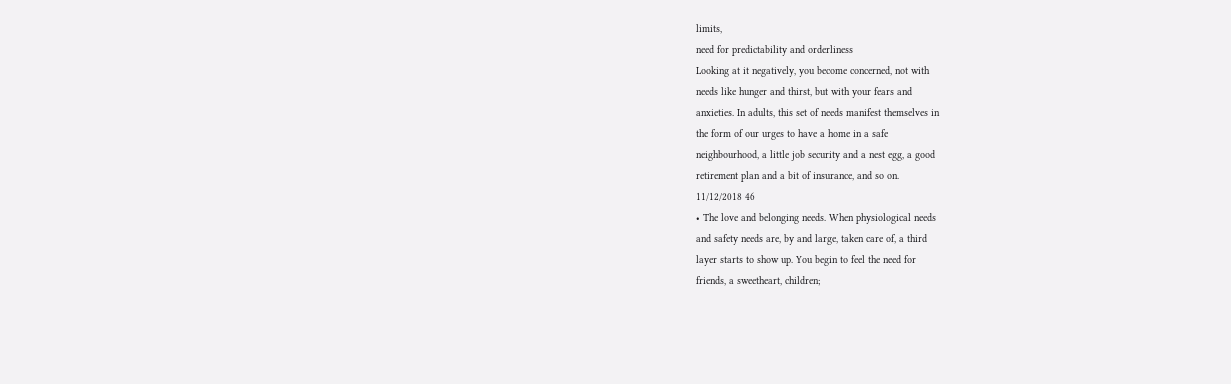limits,
need for predictability and orderliness
Looking at it negatively, you become concerned, not with
needs like hunger and thirst, but with your fears and
anxieties. In adults, this set of needs manifest themselves in
the form of our urges to have a home in a safe
neighbourhood, a little job security and a nest egg, a good
retirement plan and a bit of insurance, and so on.
11/12/2018 46
• The love and belonging needs. When physiological needs
and safety needs are, by and large, taken care of, a third
layer starts to show up. You begin to feel the need for
friends, a sweetheart, children;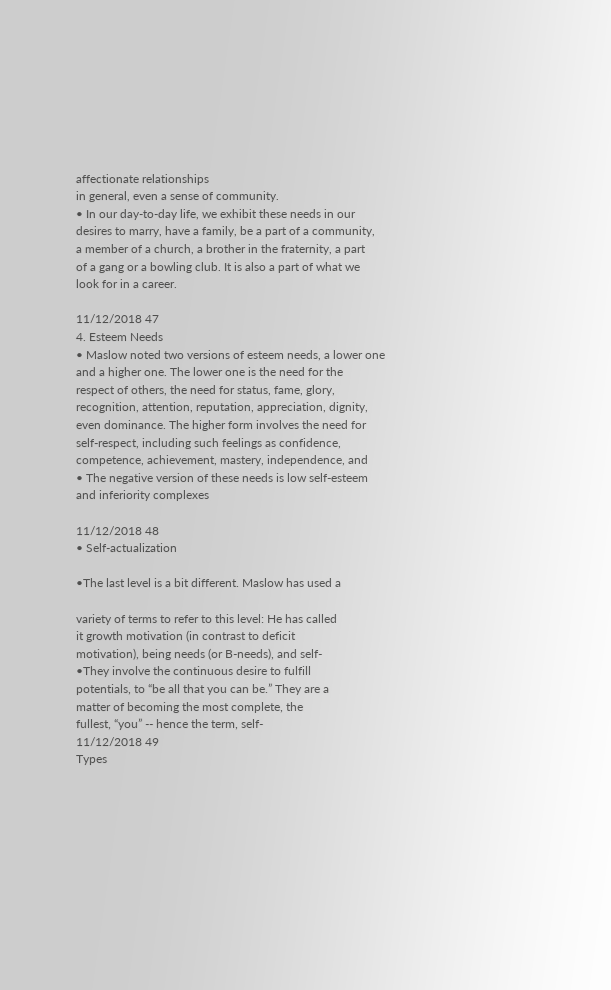affectionate relationships
in general, even a sense of community.
• In our day-to-day life, we exhibit these needs in our
desires to marry, have a family, be a part of a community,
a member of a church, a brother in the fraternity, a part
of a gang or a bowling club. It is also a part of what we
look for in a career.

11/12/2018 47
4. Esteem Needs
• Maslow noted two versions of esteem needs, a lower one
and a higher one. The lower one is the need for the
respect of others, the need for status, fame, glory,
recognition, attention, reputation, appreciation, dignity,
even dominance. The higher form involves the need for
self-respect, including such feelings as confidence,
competence, achievement, mastery, independence, and
• The negative version of these needs is low self-esteem
and inferiority complexes

11/12/2018 48
• Self-actualization

•The last level is a bit different. Maslow has used a

variety of terms to refer to this level: He has called
it growth motivation (in contrast to deficit
motivation), being needs (or B-needs), and self-
•They involve the continuous desire to fulfill
potentials, to “be all that you can be.” They are a
matter of becoming the most complete, the
fullest, “you” -- hence the term, self-
11/12/2018 49
Types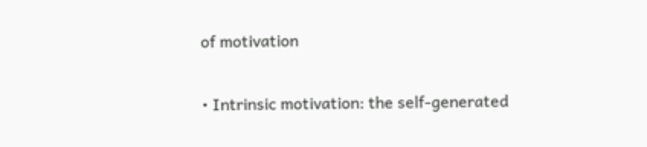of motivation

• Intrinsic motivation: the self-generated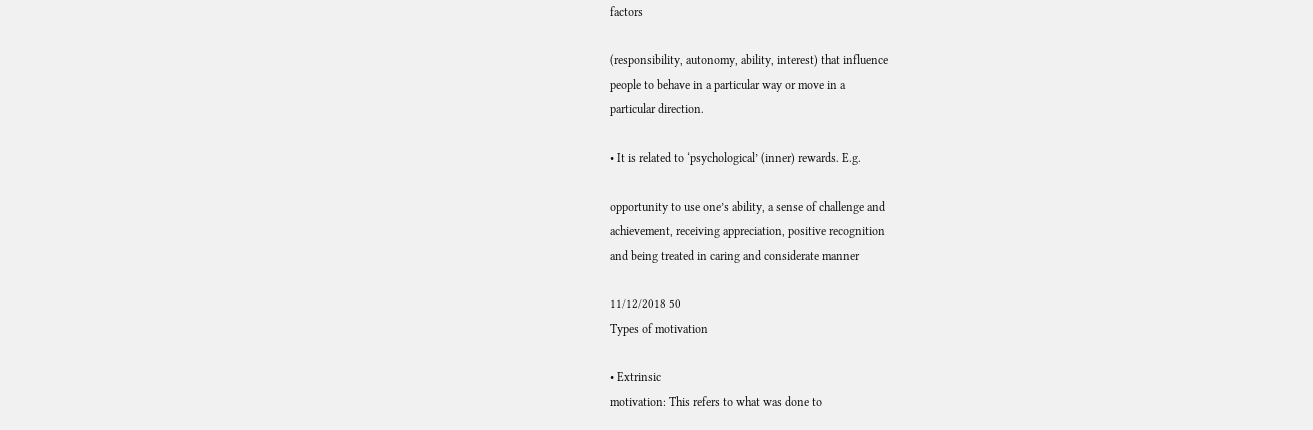factors

(responsibility, autonomy, ability, interest) that influence
people to behave in a particular way or move in a
particular direction.

• It is related to ‘psychological’ (inner) rewards. E.g.

opportunity to use one’s ability, a sense of challenge and
achievement, receiving appreciation, positive recognition
and being treated in caring and considerate manner

11/12/2018 50
Types of motivation

• Extrinsic
motivation: This refers to what was done to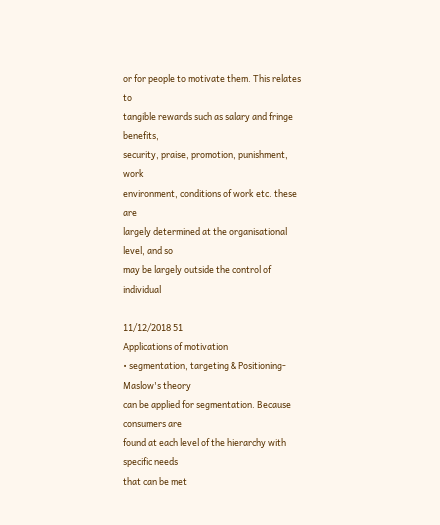or for people to motivate them. This relates to
tangible rewards such as salary and fringe benefits,
security, praise, promotion, punishment, work
environment, conditions of work etc. these are
largely determined at the organisational level, and so
may be largely outside the control of individual

11/12/2018 51
Applications of motivation
• segmentation, targeting & Positioning- Maslow's theory
can be applied for segmentation. Because consumers are
found at each level of the hierarchy with specific needs
that can be met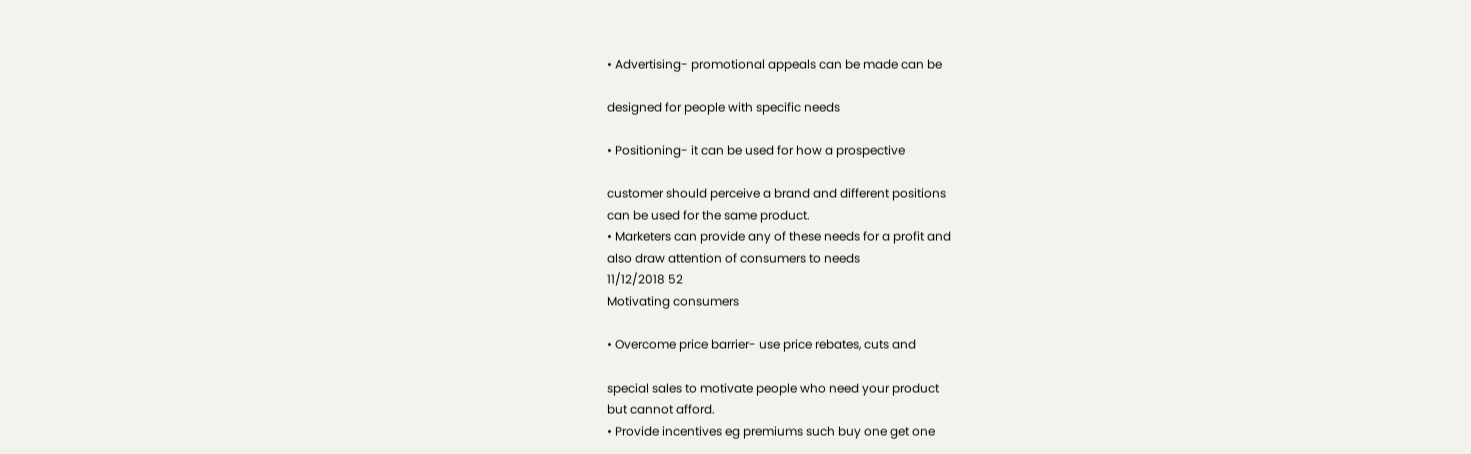• Advertising- promotional appeals can be made can be

designed for people with specific needs

• Positioning- it can be used for how a prospective

customer should perceive a brand and different positions
can be used for the same product.
• Marketers can provide any of these needs for a profit and
also draw attention of consumers to needs
11/12/2018 52
Motivating consumers

• Overcome price barrier- use price rebates, cuts and

special sales to motivate people who need your product
but cannot afford.
• Provide incentives eg premiums such buy one get one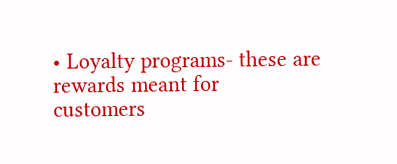• Loyalty programs- these are rewards meant for
customers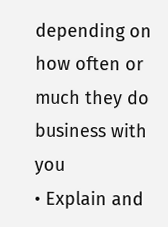depending on how often or much they do
business with you
• Explain and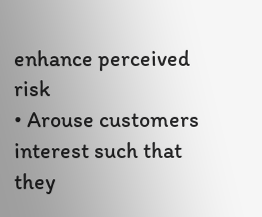enhance perceived risk
• Arouse customers interest such that they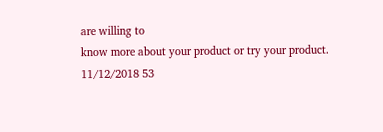are willing to
know more about your product or try your product.
11/12/2018 53